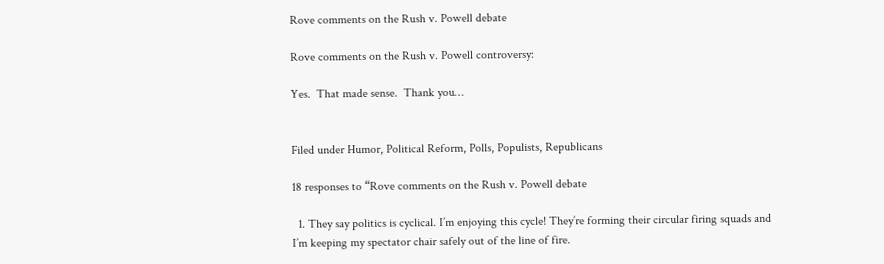Rove comments on the Rush v. Powell debate

Rove comments on the Rush v. Powell controversy:

Yes.  That made sense.  Thank you…


Filed under Humor, Political Reform, Polls, Populists, Republicans

18 responses to “Rove comments on the Rush v. Powell debate

  1. They say politics is cyclical. I’m enjoying this cycle! They’re forming their circular firing squads and I’m keeping my spectator chair safely out of the line of fire.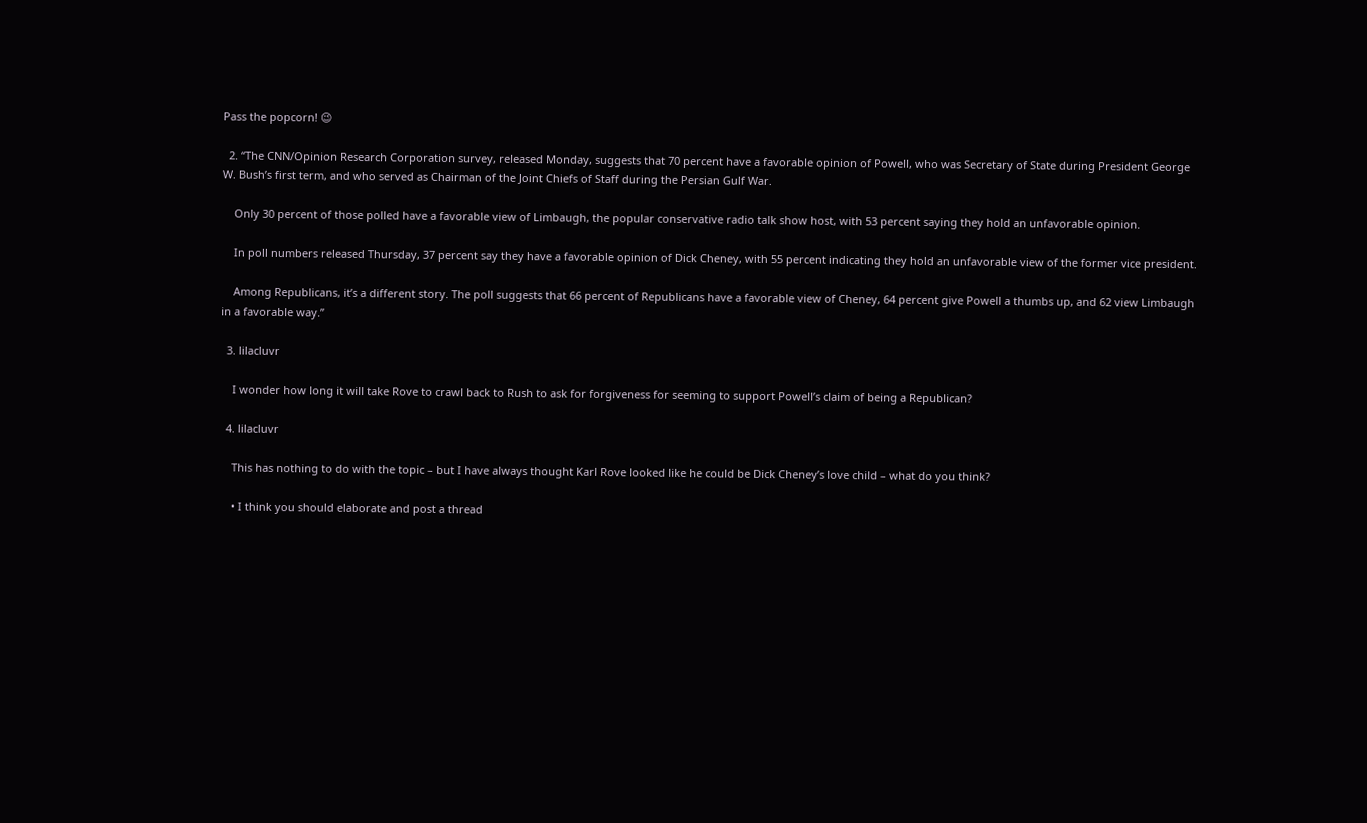Pass the popcorn! 😉

  2. “The CNN/Opinion Research Corporation survey, released Monday, suggests that 70 percent have a favorable opinion of Powell, who was Secretary of State during President George W. Bush’s first term, and who served as Chairman of the Joint Chiefs of Staff during the Persian Gulf War.

    Only 30 percent of those polled have a favorable view of Limbaugh, the popular conservative radio talk show host, with 53 percent saying they hold an unfavorable opinion.

    In poll numbers released Thursday, 37 percent say they have a favorable opinion of Dick Cheney, with 55 percent indicating they hold an unfavorable view of the former vice president.

    Among Republicans, it’s a different story. The poll suggests that 66 percent of Republicans have a favorable view of Cheney, 64 percent give Powell a thumbs up, and 62 view Limbaugh in a favorable way.”

  3. lilacluvr

    I wonder how long it will take Rove to crawl back to Rush to ask for forgiveness for seeming to support Powell’s claim of being a Republican?

  4. lilacluvr

    This has nothing to do with the topic – but I have always thought Karl Rove looked like he could be Dick Cheney’s love child – what do you think?

    • I think you should elaborate and post a thread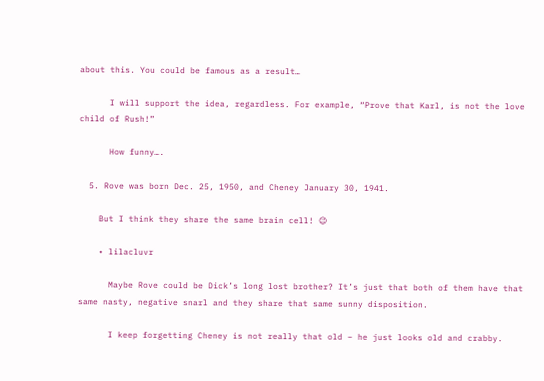about this. You could be famous as a result…

      I will support the idea, regardless. For example, “Prove that Karl, is not the love child of Rush!”

      How funny….

  5. Rove was born Dec. 25, 1950, and Cheney January 30, 1941.

    But I think they share the same brain cell! 😉

    • lilacluvr

      Maybe Rove could be Dick’s long lost brother? It’s just that both of them have that same nasty, negative snarl and they share that same sunny disposition.

      I keep forgetting Cheney is not really that old – he just looks old and crabby.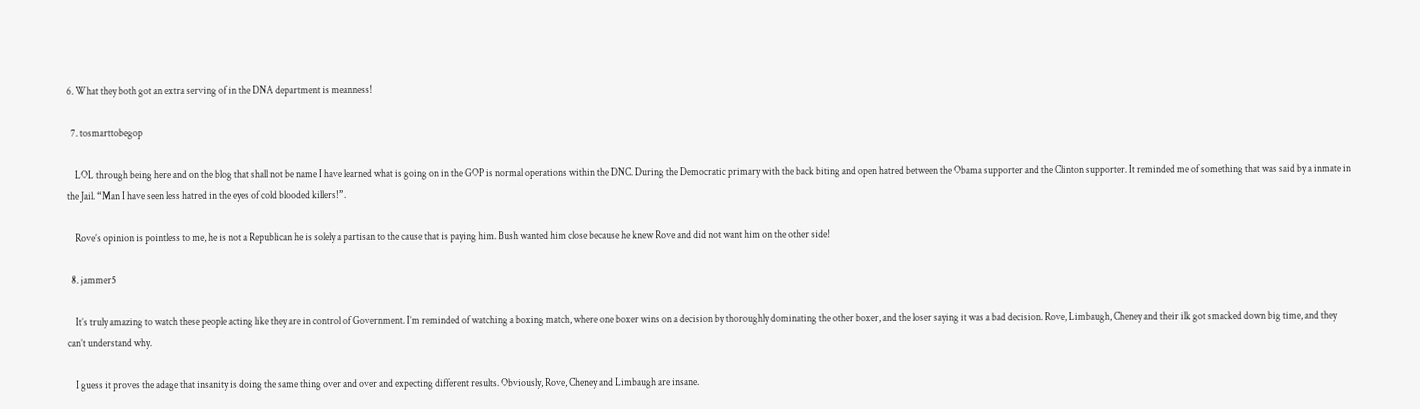6. What they both got an extra serving of in the DNA department is meanness!

  7. tosmarttobegop

    LOL through being here and on the blog that shall not be name I have learned what is going on in the GOP is normal operations within the DNC. During the Democratic primary with the back biting and open hatred between the Obama supporter and the Clinton supporter. It reminded me of something that was said by a inmate in the Jail. “Man I have seen less hatred in the eyes of cold blooded killers!”.

    Rove’s opinion is pointless to me, he is not a Republican he is solely a partisan to the cause that is paying him. Bush wanted him close because he knew Rove and did not want him on the other side!

  8. jammer5

    It’s truly amazing to watch these people acting like they are in control of Government. I’m reminded of watching a boxing match, where one boxer wins on a decision by thoroughly dominating the other boxer, and the loser saying it was a bad decision. Rove, Limbaugh, Cheney and their ilk got smacked down big time, and they can’t understand why.

    I guess it proves the adage that insanity is doing the same thing over and over and expecting different results. Obviously, Rove, Cheney and Limbaugh are insane.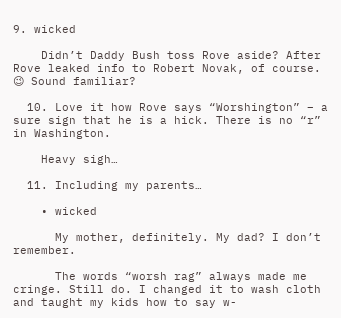9. wicked

    Didn’t Daddy Bush toss Rove aside? After Rove leaked info to Robert Novak, of course. 😉 Sound familiar?

  10. Love it how Rove says “Worshington” – a sure sign that he is a hick. There is no “r” in Washington.

    Heavy sigh…

  11. Including my parents…

    • wicked

      My mother, definitely. My dad? I don’t remember.

      The words “worsh rag” always made me cringe. Still do. I changed it to wash cloth and taught my kids how to say w-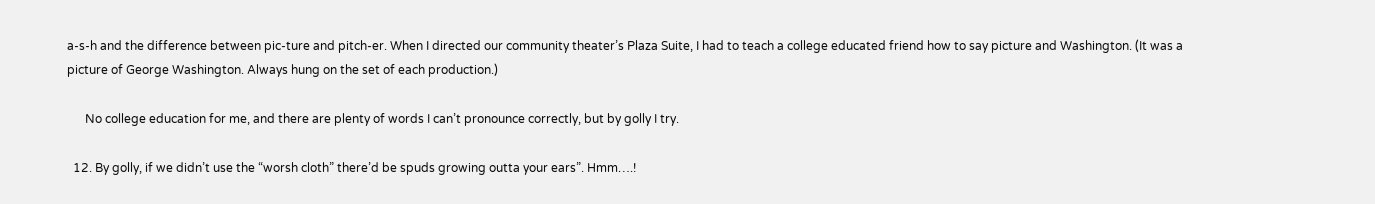a-s-h and the difference between pic-ture and pitch-er. When I directed our community theater’s Plaza Suite, I had to teach a college educated friend how to say picture and Washington. (It was a picture of George Washington. Always hung on the set of each production.)

      No college education for me, and there are plenty of words I can’t pronounce correctly, but by golly I try.

  12. By golly, if we didn’t use the “worsh cloth” there’d be spuds growing outta your ears”. Hmm….!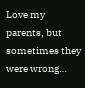Love my parents, but sometimes they were wrong…